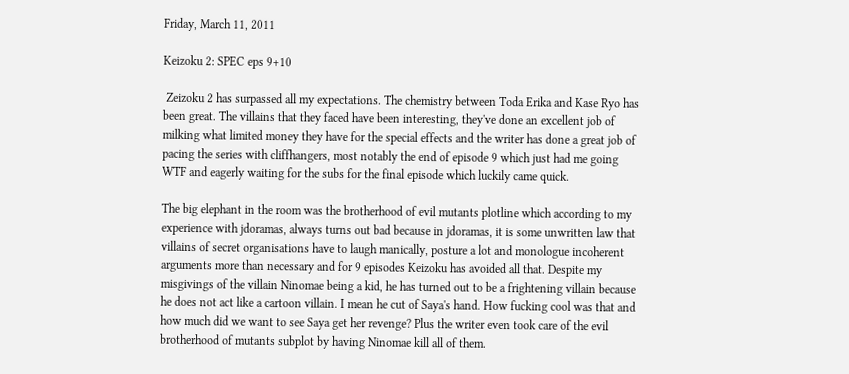Friday, March 11, 2011

Keizoku 2: SPEC eps 9+10

 Zeizoku 2 has surpassed all my expectations. The chemistry between Toda Erika and Kase Ryo has been great. The villains that they faced have been interesting, they've done an excellent job of milking what limited money they have for the special effects and the writer has done a great job of pacing the series with cliffhangers, most notably the end of episode 9 which just had me going WTF and eagerly waiting for the subs for the final episode which luckily came quick.

The big elephant in the room was the brotherhood of evil mutants plotline which according to my experience with jdoramas, always turns out bad because in jdoramas, it is some unwritten law that villains of secret organisations have to laugh manically, posture a lot and monologue incoherent arguments more than necessary and for 9 episodes Keizoku has avoided all that. Despite my misgivings of the villain Ninomae being a kid, he has turned out to be a frightening villain because he does not act like a cartoon villain. I mean he cut of Saya's hand. How fucking cool was that and how much did we want to see Saya get her revenge? Plus the writer even took care of the evil brotherhood of mutants subplot by having Ninomae kill all of them.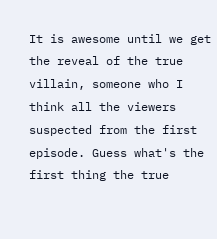It is awesome until we get the reveal of the true villain, someone who I think all the viewers suspected from the first episode. Guess what's the first thing the true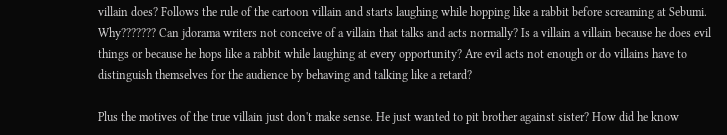villain does? Follows the rule of the cartoon villain and starts laughing while hopping like a rabbit before screaming at Sebumi. Why??????? Can jdorama writers not conceive of a villain that talks and acts normally? Is a villain a villain because he does evil things or because he hops like a rabbit while laughing at every opportunity? Are evil acts not enough or do villains have to distinguish themselves for the audience by behaving and talking like a retard?

Plus the motives of the true villain just don't make sense. He just wanted to pit brother against sister? How did he know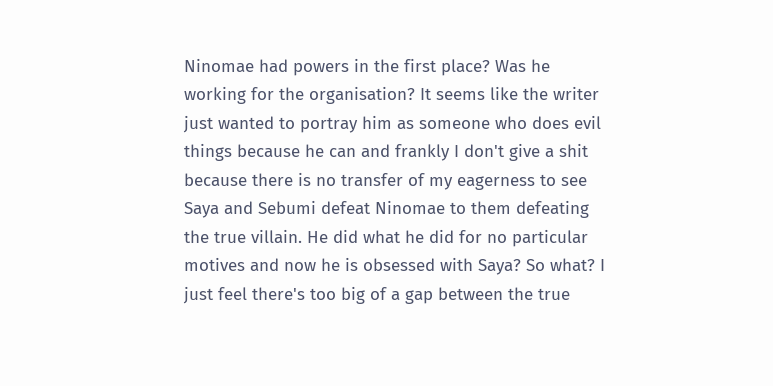Ninomae had powers in the first place? Was he working for the organisation? It seems like the writer just wanted to portray him as someone who does evil things because he can and frankly I don't give a shit because there is no transfer of my eagerness to see Saya and Sebumi defeat Ninomae to them defeating the true villain. He did what he did for no particular motives and now he is obsessed with Saya? So what? I just feel there's too big of a gap between the true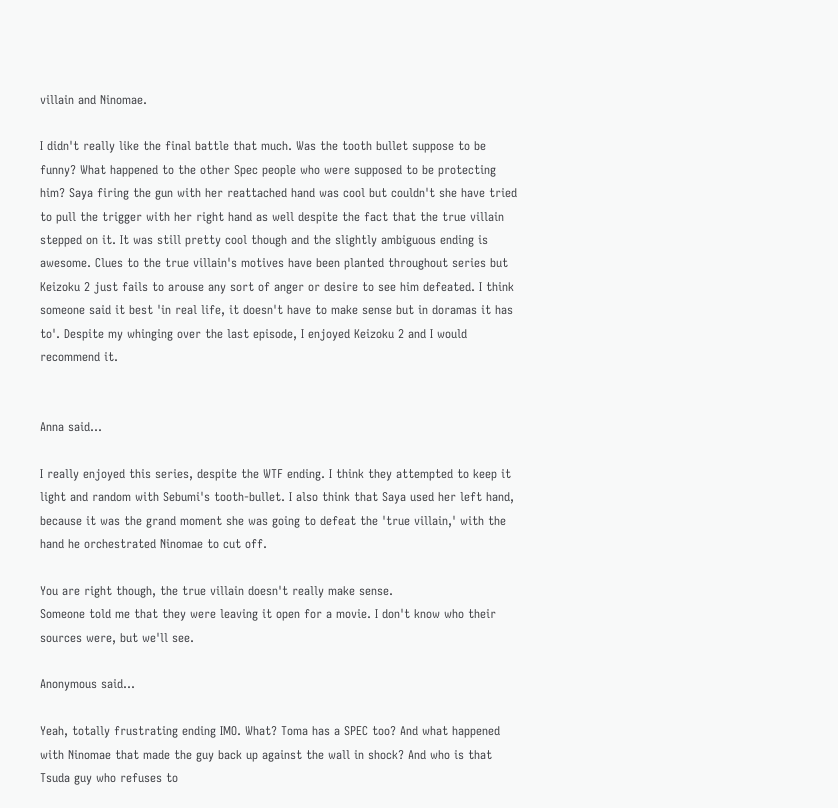villain and Ninomae.

I didn't really like the final battle that much. Was the tooth bullet suppose to be funny? What happened to the other Spec people who were supposed to be protecting him? Saya firing the gun with her reattached hand was cool but couldn't she have tried to pull the trigger with her right hand as well despite the fact that the true villain stepped on it. It was still pretty cool though and the slightly ambiguous ending is awesome. Clues to the true villain's motives have been planted throughout series but Keizoku 2 just fails to arouse any sort of anger or desire to see him defeated. I think someone said it best 'in real life, it doesn't have to make sense but in doramas it has to'. Despite my whinging over the last episode, I enjoyed Keizoku 2 and I would recommend it.


Anna said...

I really enjoyed this series, despite the WTF ending. I think they attempted to keep it light and random with Sebumi's tooth-bullet. I also think that Saya used her left hand, because it was the grand moment she was going to defeat the 'true villain,' with the hand he orchestrated Ninomae to cut off.

You are right though, the true villain doesn't really make sense.
Someone told me that they were leaving it open for a movie. I don't know who their sources were, but we'll see.

Anonymous said...

Yeah, totally frustrating ending IMO. What? Toma has a SPEC too? And what happened with Ninomae that made the guy back up against the wall in shock? And who is that Tsuda guy who refuses to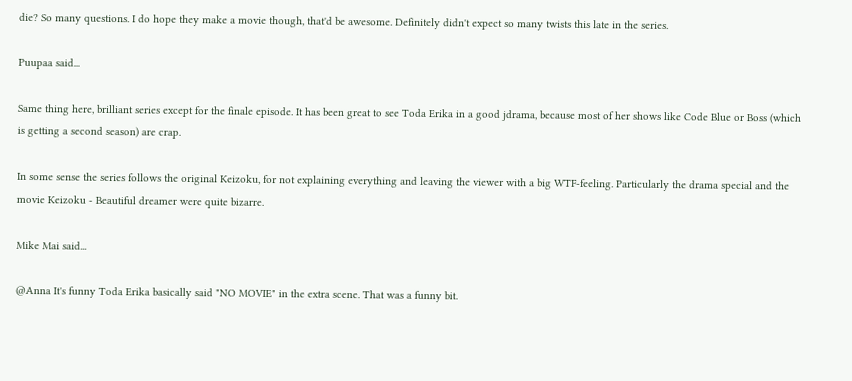die? So many questions. I do hope they make a movie though, that'd be awesome. Definitely didn't expect so many twists this late in the series.

Puupaa said...

Same thing here, brilliant series except for the finale episode. It has been great to see Toda Erika in a good jdrama, because most of her shows like Code Blue or Boss (which is getting a second season) are crap.

In some sense the series follows the original Keizoku, for not explaining everything and leaving the viewer with a big WTF-feeling. Particularly the drama special and the movie Keizoku - Beautiful dreamer were quite bizarre.

Mike Mai said...

@Anna It's funny Toda Erika basically said "NO MOVIE" in the extra scene. That was a funny bit.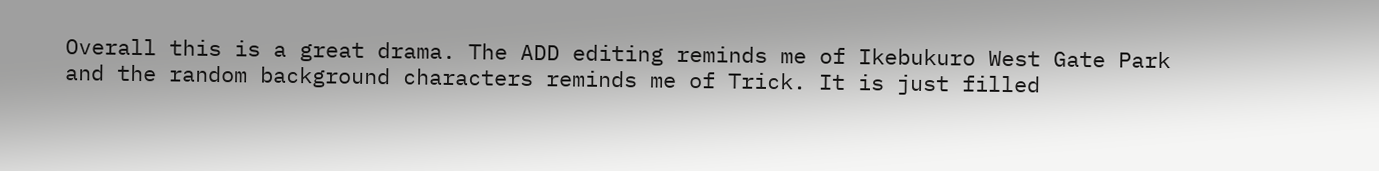Overall this is a great drama. The ADD editing reminds me of Ikebukuro West Gate Park and the random background characters reminds me of Trick. It is just filled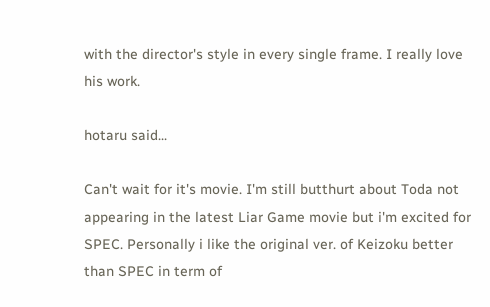with the director's style in every single frame. I really love his work.

hotaru said...

Can't wait for it's movie. I'm still butthurt about Toda not appearing in the latest Liar Game movie but i'm excited for SPEC. Personally i like the original ver. of Keizoku better than SPEC in term of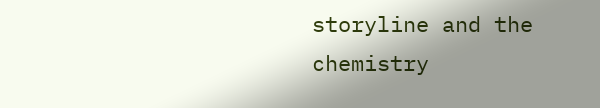storyline and the chemistry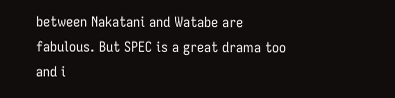between Nakatani and Watabe are fabulous. But SPEC is a great drama too and i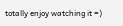totally enjoy watching it =)